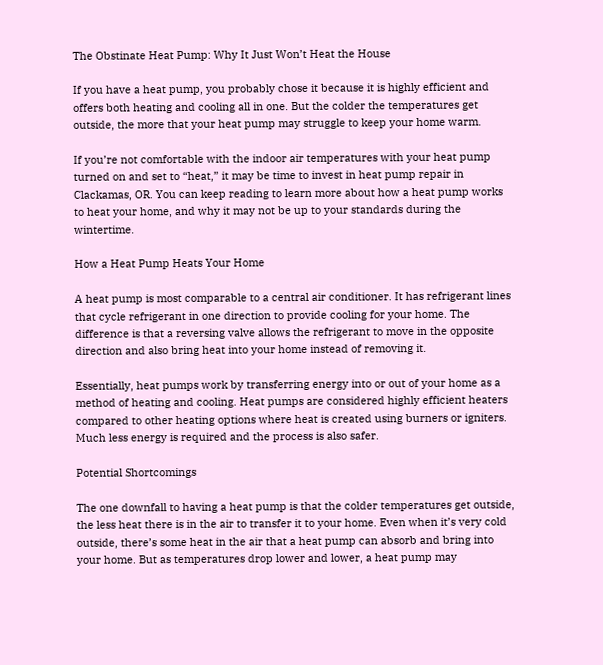The Obstinate Heat Pump: Why It Just Won’t Heat the House

If you have a heat pump, you probably chose it because it is highly efficient and offers both heating and cooling all in one. But the colder the temperatures get outside, the more that your heat pump may struggle to keep your home warm.

If you’re not comfortable with the indoor air temperatures with your heat pump turned on and set to “heat,” it may be time to invest in heat pump repair in Clackamas, OR. You can keep reading to learn more about how a heat pump works to heat your home, and why it may not be up to your standards during the wintertime.

How a Heat Pump Heats Your Home

A heat pump is most comparable to a central air conditioner. It has refrigerant lines that cycle refrigerant in one direction to provide cooling for your home. The difference is that a reversing valve allows the refrigerant to move in the opposite direction and also bring heat into your home instead of removing it.

Essentially, heat pumps work by transferring energy into or out of your home as a method of heating and cooling. Heat pumps are considered highly efficient heaters compared to other heating options where heat is created using burners or igniters. Much less energy is required and the process is also safer.

Potential Shortcomings

The one downfall to having a heat pump is that the colder temperatures get outside, the less heat there is in the air to transfer it to your home. Even when it’s very cold outside, there’s some heat in the air that a heat pump can absorb and bring into your home. But as temperatures drop lower and lower, a heat pump may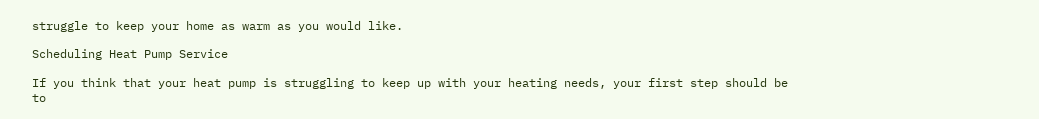struggle to keep your home as warm as you would like.

Scheduling Heat Pump Service

If you think that your heat pump is struggling to keep up with your heating needs, your first step should be to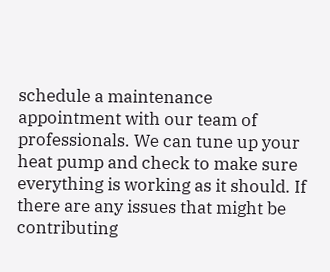schedule a maintenance appointment with our team of professionals. We can tune up your heat pump and check to make sure everything is working as it should. If there are any issues that might be contributing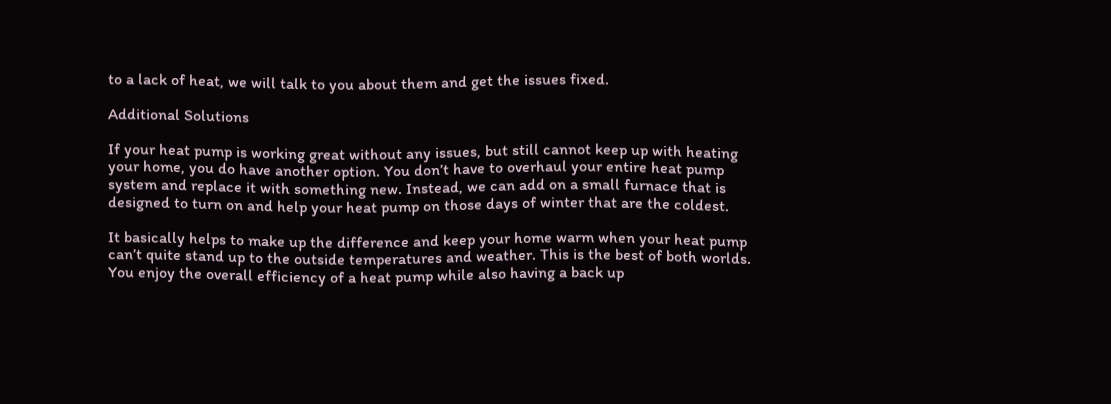to a lack of heat, we will talk to you about them and get the issues fixed.

Additional Solutions

If your heat pump is working great without any issues, but still cannot keep up with heating your home, you do have another option. You don’t have to overhaul your entire heat pump system and replace it with something new. Instead, we can add on a small furnace that is designed to turn on and help your heat pump on those days of winter that are the coldest.

It basically helps to make up the difference and keep your home warm when your heat pump can’t quite stand up to the outside temperatures and weather. This is the best of both worlds. You enjoy the overall efficiency of a heat pump while also having a back up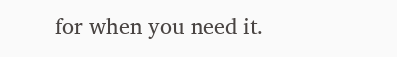for when you need it.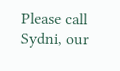Please call Sydni, our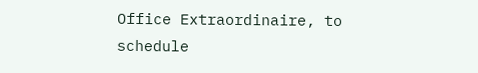Office Extraordinaire, to schedule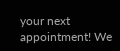your next appointment! We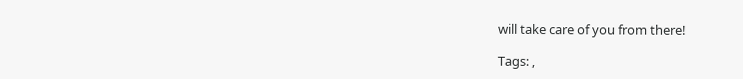will take care of you from there!

Tags: ,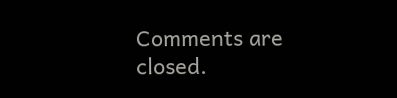Comments are closed.